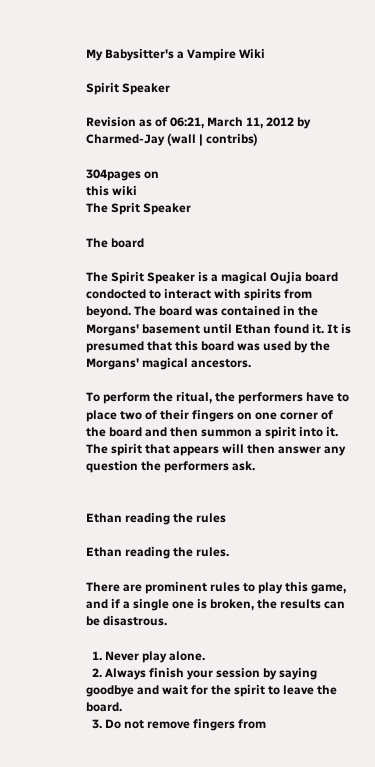My Babysitter's a Vampire Wiki

Spirit Speaker

Revision as of 06:21, March 11, 2012 by Charmed-Jay (wall | contribs)

304pages on
this wiki
The Sprit Speaker

The board

The Spirit Speaker is a magical Oujia board condocted to interact with spirits from beyond. The board was contained in the Morgans' basement until Ethan found it. It is presumed that this board was used by the Morgans' magical ancestors.

To perform the ritual, the performers have to place two of their fingers on one corner of the board and then summon a spirit into it. The spirit that appears will then answer any question the performers ask.


Ethan reading the rules

Ethan reading the rules.

There are prominent rules to play this game, and if a single one is broken, the results can be disastrous.

  1. Never play alone.
  2. Always finish your session by saying goodbye and wait for the spirit to leave the board.
  3. Do not remove fingers from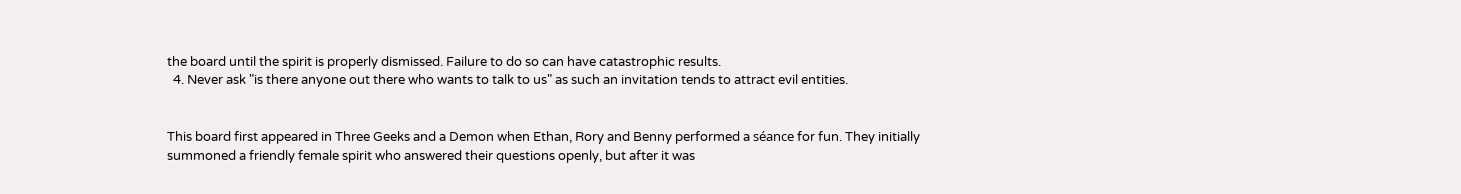the board until the spirit is properly dismissed. Failure to do so can have catastrophic results.
  4. Never ask "is there anyone out there who wants to talk to us" as such an invitation tends to attract evil entities.


This board first appeared in Three Geeks and a Demon when Ethan, Rory and Benny performed a séance for fun. They initially summoned a friendly female spirit who answered their questions openly, but after it was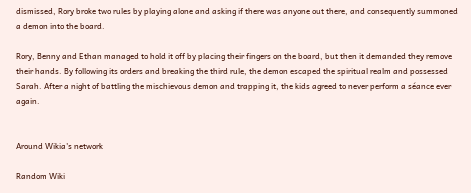dismissed, Rory broke two rules by playing alone and asking if there was anyone out there, and consequently summoned a demon into the board.

Rory, Benny and Ethan managed to hold it off by placing their fingers on the board, but then it demanded they remove their hands. By following its orders and breaking the third rule, the demon escaped the spiritual realm and possessed Sarah. After a night of battling the mischievous demon and trapping it, the kids agreed to never perform a séance ever again.


Around Wikia's network

Random Wiki